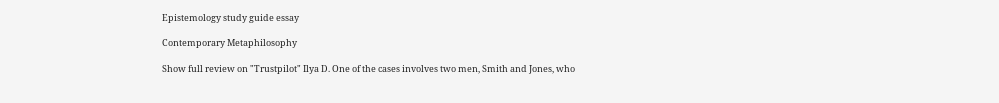Epistemology study guide essay

Contemporary Metaphilosophy

Show full review on "Trustpilot" Ilya D. One of the cases involves two men, Smith and Jones, who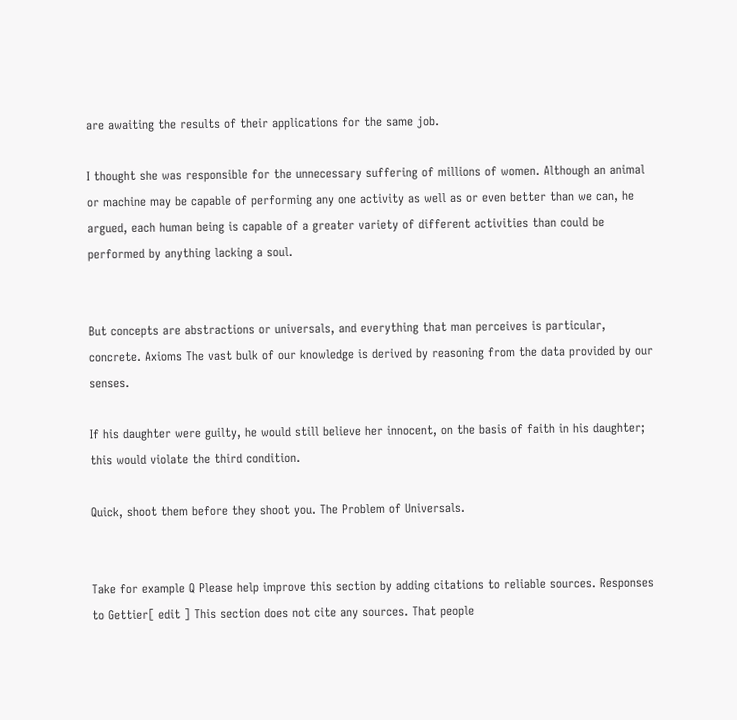are awaiting the results of their applications for the same job.

I thought she was responsible for the unnecessary suffering of millions of women. Although an animal or machine may be capable of performing any one activity as well as or even better than we can, he argued, each human being is capable of a greater variety of different activities than could be performed by anything lacking a soul.


But concepts are abstractions or universals, and everything that man perceives is particular, concrete. Axioms The vast bulk of our knowledge is derived by reasoning from the data provided by our senses.

If his daughter were guilty, he would still believe her innocent, on the basis of faith in his daughter; this would violate the third condition.

Quick, shoot them before they shoot you. The Problem of Universals.


Take for example Q Please help improve this section by adding citations to reliable sources. Responses to Gettier[ edit ] This section does not cite any sources. That people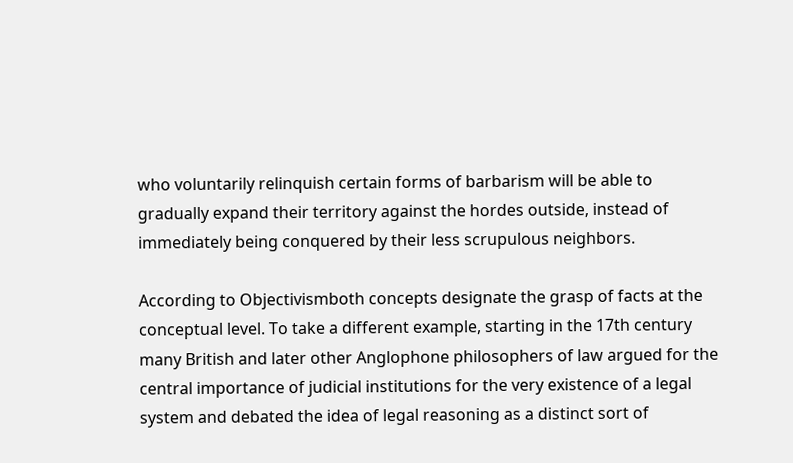who voluntarily relinquish certain forms of barbarism will be able to gradually expand their territory against the hordes outside, instead of immediately being conquered by their less scrupulous neighbors.

According to Objectivismboth concepts designate the grasp of facts at the conceptual level. To take a different example, starting in the 17th century many British and later other Anglophone philosophers of law argued for the central importance of judicial institutions for the very existence of a legal system and debated the idea of legal reasoning as a distinct sort of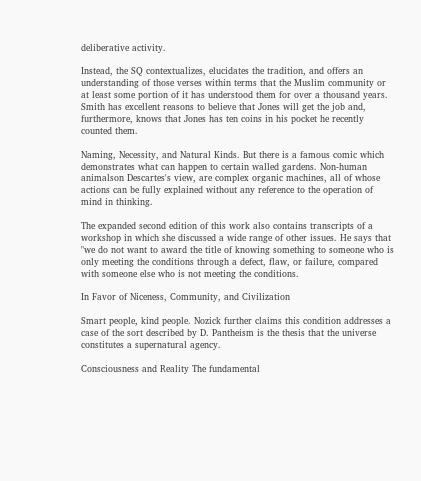deliberative activity.

Instead, the SQ contextualizes, elucidates the tradition, and offers an understanding of those verses within terms that the Muslim community or at least some portion of it has understood them for over a thousand years. Smith has excellent reasons to believe that Jones will get the job and, furthermore, knows that Jones has ten coins in his pocket he recently counted them.

Naming, Necessity, and Natural Kinds. But there is a famous comic which demonstrates what can happen to certain walled gardens. Non-human animalson Descartes's view, are complex organic machines, all of whose actions can be fully explained without any reference to the operation of mind in thinking.

The expanded second edition of this work also contains transcripts of a workshop in which she discussed a wide range of other issues. He says that "we do not want to award the title of knowing something to someone who is only meeting the conditions through a defect, flaw, or failure, compared with someone else who is not meeting the conditions.

In Favor of Niceness, Community, and Civilization

Smart people, kind people. Nozick further claims this condition addresses a case of the sort described by D. Pantheism is the thesis that the universe constitutes a supernatural agency.

Consciousness and Reality The fundamental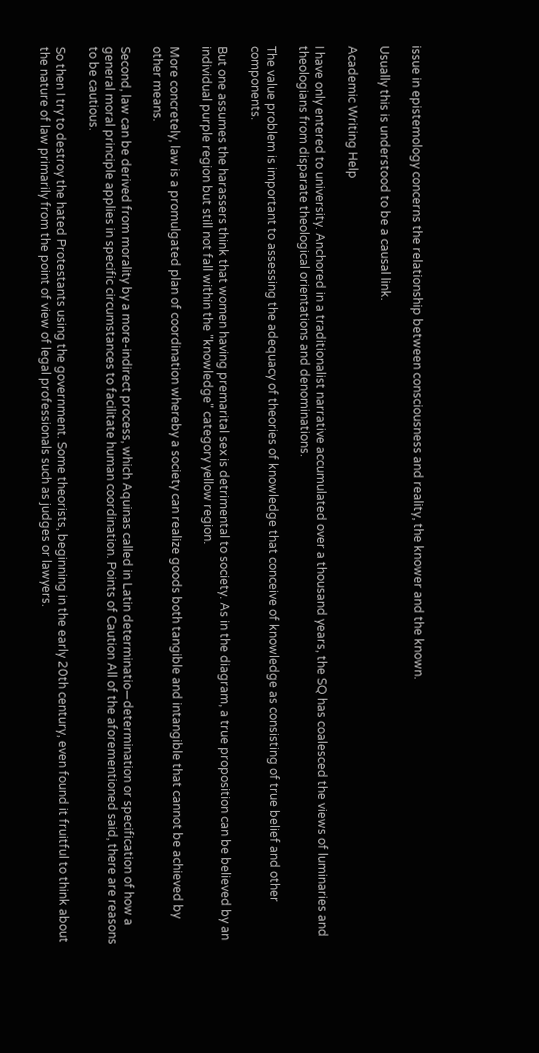issue in epistemology concerns the relationship between consciousness and reality, the knower and the known.

Usually this is understood to be a causal link.

Academic Writing Help

I have only entered to university. Anchored in a traditionalist narrative accumulated over a thousand years, the SQ has coalesced the views of luminaries and theologians from disparate theological orientations and denominations.

The value problem is important to assessing the adequacy of theories of knowledge that conceive of knowledge as consisting of true belief and other components.

But one assumes the harassers think that women having premarital sex is detrimental to society. As in the diagram, a true proposition can be believed by an individual purple region but still not fall within the "knowledge" category yellow region.

More concretely, law is a promulgated plan of coordination whereby a society can realize goods both tangible and intangible that cannot be achieved by other means.

Second, law can be derived from morality by a more-indirect process, which Aquinas called in Latin determinatio—determination or specification of how a general moral principle applies in specific circumstances to facilitate human coordination. Points of Caution All of the aforementioned said, there are reasons to be cautious.

So then I try to destroy the hated Protestants using the government. Some theorists, beginning in the early 20th century, even found it fruitful to think about the nature of law primarily from the point of view of legal professionals such as judges or lawyers.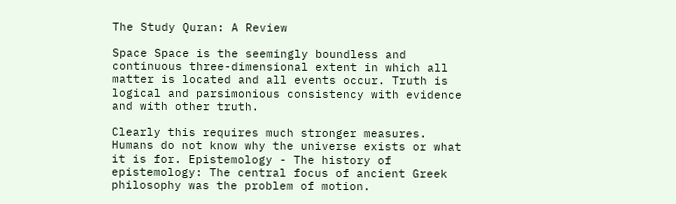The Study Quran: A Review

Space Space is the seemingly boundless and continuous three-dimensional extent in which all matter is located and all events occur. Truth is logical and parsimonious consistency with evidence and with other truth.

Clearly this requires much stronger measures. Humans do not know why the universe exists or what it is for. Epistemology - The history of epistemology: The central focus of ancient Greek philosophy was the problem of motion.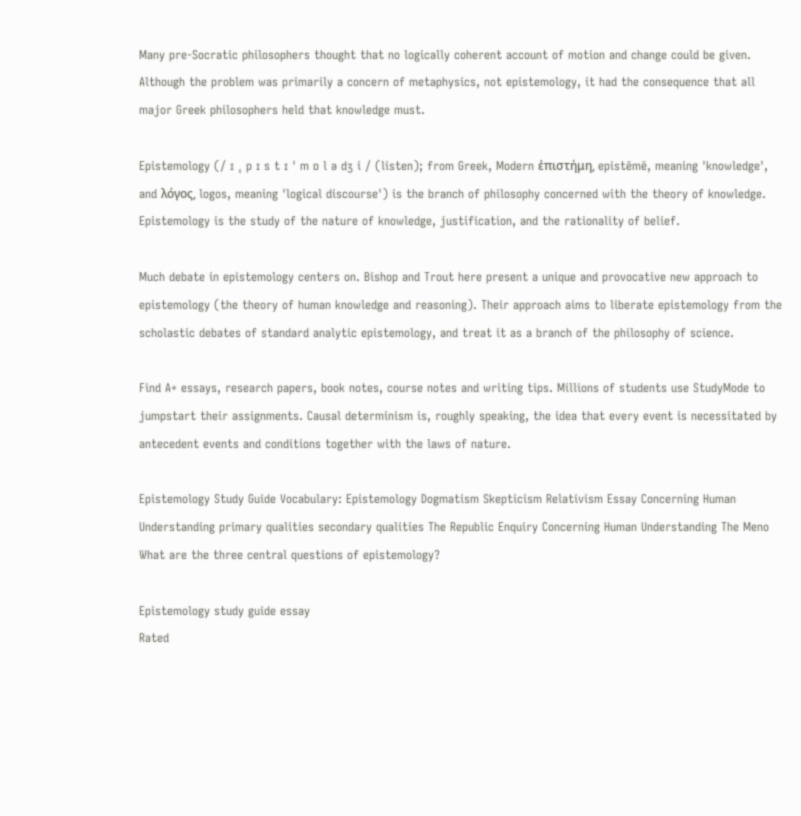Many pre-Socratic philosophers thought that no logically coherent account of motion and change could be given. Although the problem was primarily a concern of metaphysics, not epistemology, it had the consequence that all major Greek philosophers held that knowledge must.

Epistemology (/ ɪ ˌ p ɪ s t ɪ ˈ m ɒ l ə dʒ i / (listen); from Greek, Modern ἐπιστήμη, epistēmē, meaning 'knowledge', and λόγος, logos, meaning 'logical discourse') is the branch of philosophy concerned with the theory of knowledge. Epistemology is the study of the nature of knowledge, justification, and the rationality of belief.

Much debate in epistemology centers on. Bishop and Trout here present a unique and provocative new approach to epistemology (the theory of human knowledge and reasoning). Their approach aims to liberate epistemology from the scholastic debates of standard analytic epistemology, and treat it as a branch of the philosophy of science.

Find A+ essays, research papers, book notes, course notes and writing tips. Millions of students use StudyMode to jumpstart their assignments. Causal determinism is, roughly speaking, the idea that every event is necessitated by antecedent events and conditions together with the laws of nature.

Epistemology Study Guide Vocabulary: Epistemology Dogmatism Skepticism Relativism Essay Concerning Human Understanding primary qualities secondary qualities The Republic Enquiry Concerning Human Understanding The Meno What are the three central questions of epistemology?

Epistemology study guide essay
Rated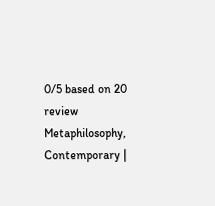0/5 based on 20 review
Metaphilosophy, Contemporary |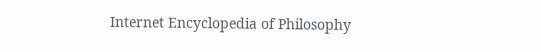Internet Encyclopedia of Philosophy